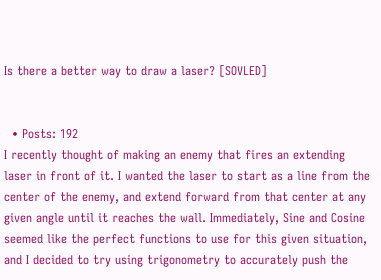Is there a better way to draw a laser? [SOVLED]


  • Posts: 192
I recently thought of making an enemy that fires an extending laser in front of it. I wanted the laser to start as a line from the center of the enemy, and extend forward from that center at any given angle until it reaches the wall. Immediately, Sine and Cosine seemed like the perfect functions to use for this given situation, and I decided to try using trigonometry to accurately push the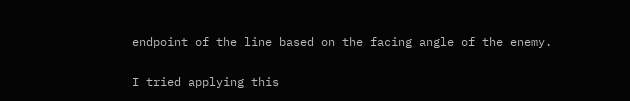endpoint of the line based on the facing angle of the enemy.

I tried applying this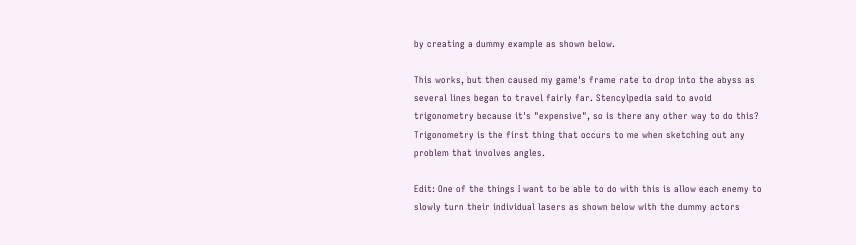by creating a dummy example as shown below.

This works, but then caused my game's frame rate to drop into the abyss as several lines began to travel fairly far. Stencylpedia said to avoid trigonometry because it's "expensive", so is there any other way to do this? Trigonometry is the first thing that occurs to me when sketching out any problem that involves angles.

Edit: One of the things I want to be able to do with this is allow each enemy to slowly turn their individual lasers as shown below with the dummy actors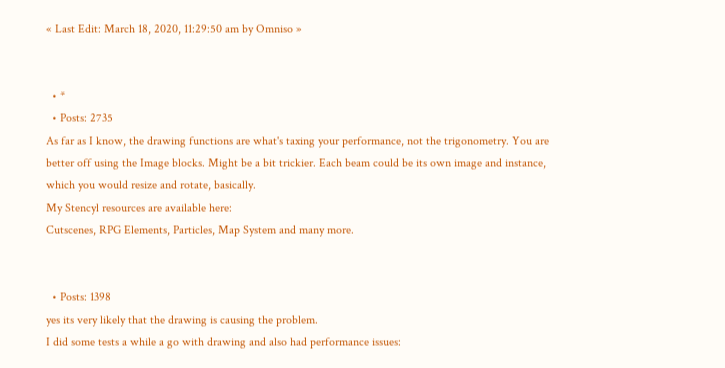« Last Edit: March 18, 2020, 11:29:50 am by Omniso »


  • *
  • Posts: 2735
As far as I know, the drawing functions are what's taxing your performance, not the trigonometry. You are better off using the Image blocks. Might be a bit trickier. Each beam could be its own image and instance, which you would resize and rotate, basically.
My Stencyl resources are available here:
Cutscenes, RPG Elements, Particles, Map System and many more.


  • Posts: 1398
yes its very likely that the drawing is causing the problem.
I did some tests a while a go with drawing and also had performance issues: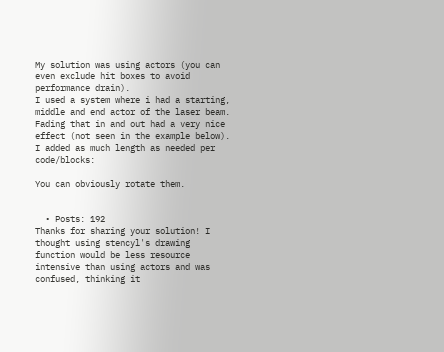My solution was using actors (you can even exclude hit boxes to avoid performance drain).
I used a system where i had a starting, middle and end actor of the laser beam. Fading that in and out had a very nice effect (not seen in the example below). I added as much length as needed per code/blocks:

You can obviously rotate them.


  • Posts: 192
Thanks for sharing your solution! I thought using stencyl's drawing function would be less resource intensive than using actors and was confused, thinking it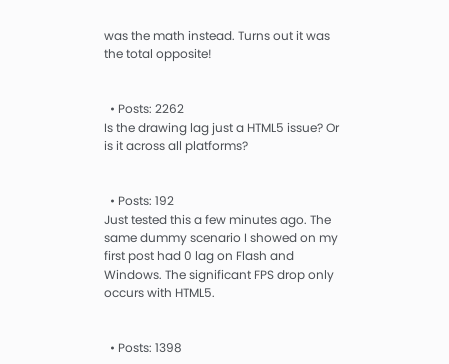was the math instead. Turns out it was the total opposite!


  • Posts: 2262
Is the drawing lag just a HTML5 issue? Or is it across all platforms?


  • Posts: 192
Just tested this a few minutes ago. The same dummy scenario I showed on my first post had 0 lag on Flash and Windows. The significant FPS drop only occurs with HTML5.


  • Posts: 1398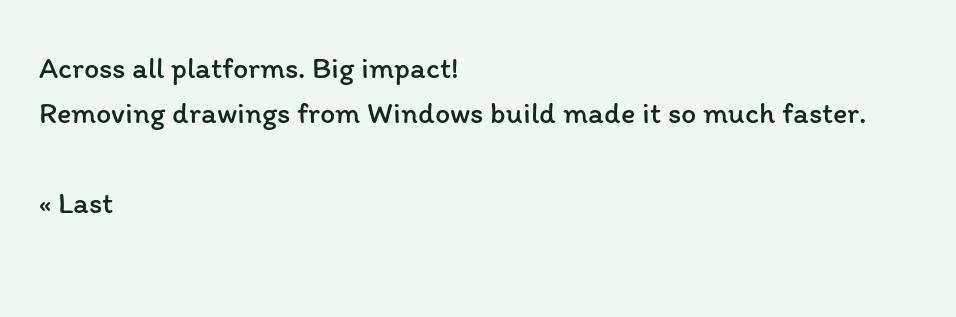Across all platforms. Big impact!
Removing drawings from Windows build made it so much faster.

« Last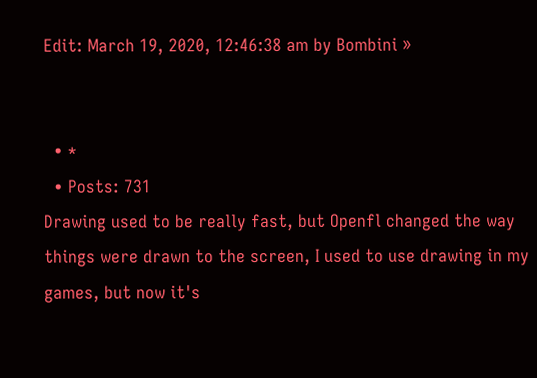Edit: March 19, 2020, 12:46:38 am by Bombini »


  • *
  • Posts: 731
Drawing used to be really fast, but Openfl changed the way things were drawn to the screen, I used to use drawing in my games, but now it's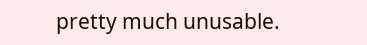pretty much unusable.